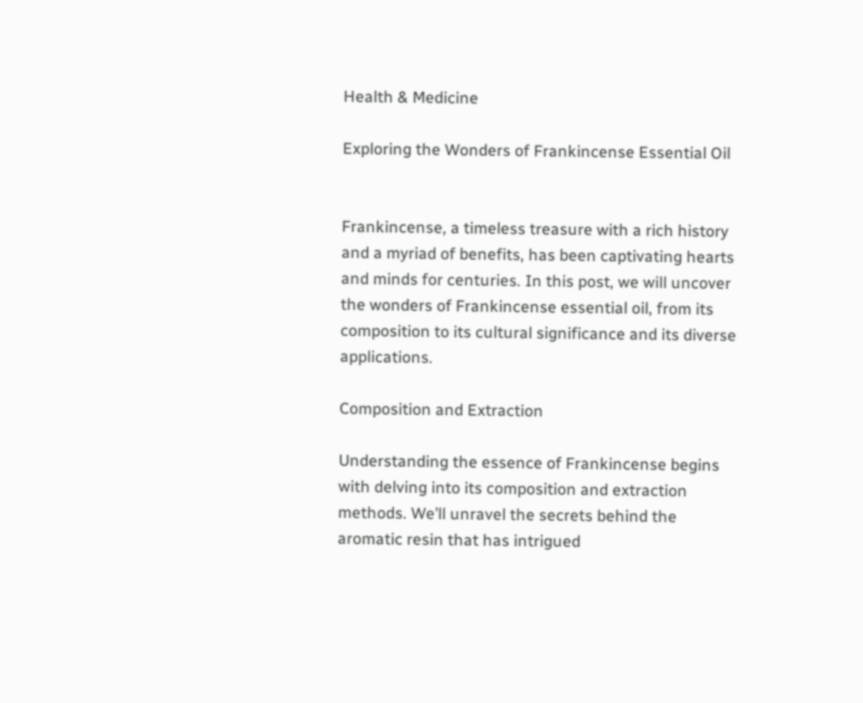Health & Medicine

Exploring the Wonders of Frankincense Essential Oil


Frankincense, a timeless treasure with a rich history and a myriad of benefits, has been captivating hearts and minds for centuries. In this post, we will uncover the wonders of Frankincense essential oil, from its composition to its cultural significance and its diverse applications.

Composition and Extraction

Understanding the essence of Frankincense begins with delving into its composition and extraction methods. We’ll unravel the secrets behind the aromatic resin that has intrigued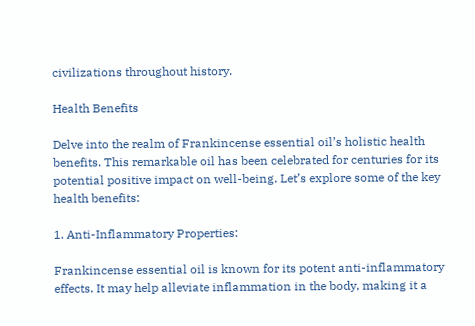civilizations throughout history.

Health Benefits

Delve into the realm of Frankincense essential oil’s holistic health benefits. This remarkable oil has been celebrated for centuries for its potential positive impact on well-being. Let’s explore some of the key health benefits:

1. Anti-Inflammatory Properties:

Frankincense essential oil is known for its potent anti-inflammatory effects. It may help alleviate inflammation in the body, making it a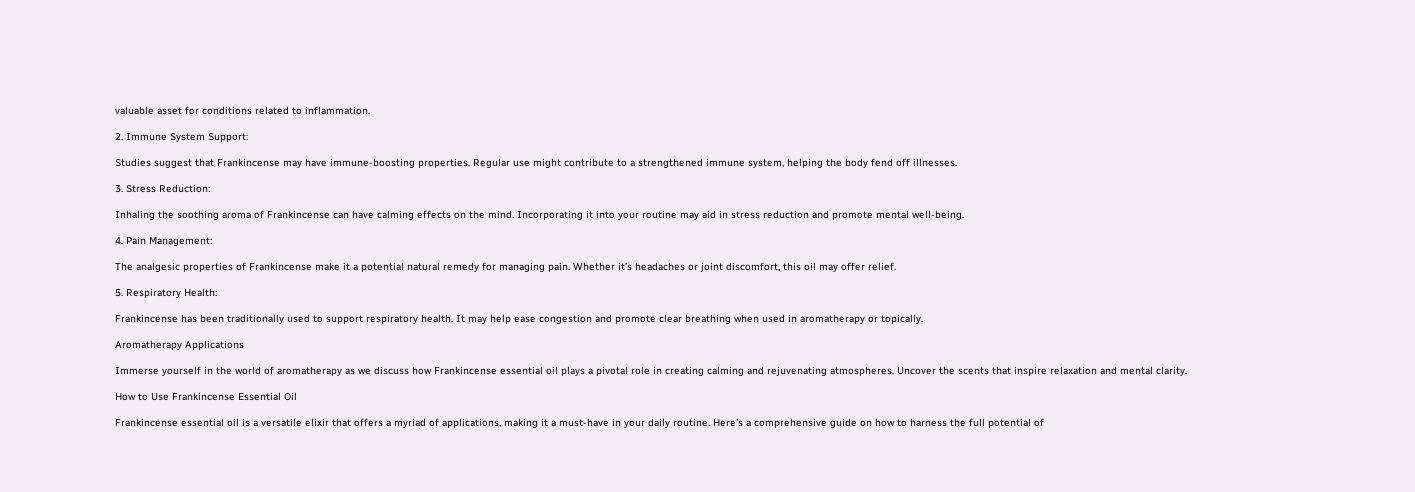valuable asset for conditions related to inflammation.

2. Immune System Support:

Studies suggest that Frankincense may have immune-boosting properties. Regular use might contribute to a strengthened immune system, helping the body fend off illnesses.

3. Stress Reduction:

Inhaling the soothing aroma of Frankincense can have calming effects on the mind. Incorporating it into your routine may aid in stress reduction and promote mental well-being.

4. Pain Management:

The analgesic properties of Frankincense make it a potential natural remedy for managing pain. Whether it’s headaches or joint discomfort, this oil may offer relief.

5. Respiratory Health:

Frankincense has been traditionally used to support respiratory health. It may help ease congestion and promote clear breathing when used in aromatherapy or topically.

Aromatherapy Applications

Immerse yourself in the world of aromatherapy as we discuss how Frankincense essential oil plays a pivotal role in creating calming and rejuvenating atmospheres. Uncover the scents that inspire relaxation and mental clarity.

How to Use Frankincense Essential Oil

Frankincense essential oil is a versatile elixir that offers a myriad of applications, making it a must-have in your daily routine. Here’s a comprehensive guide on how to harness the full potential of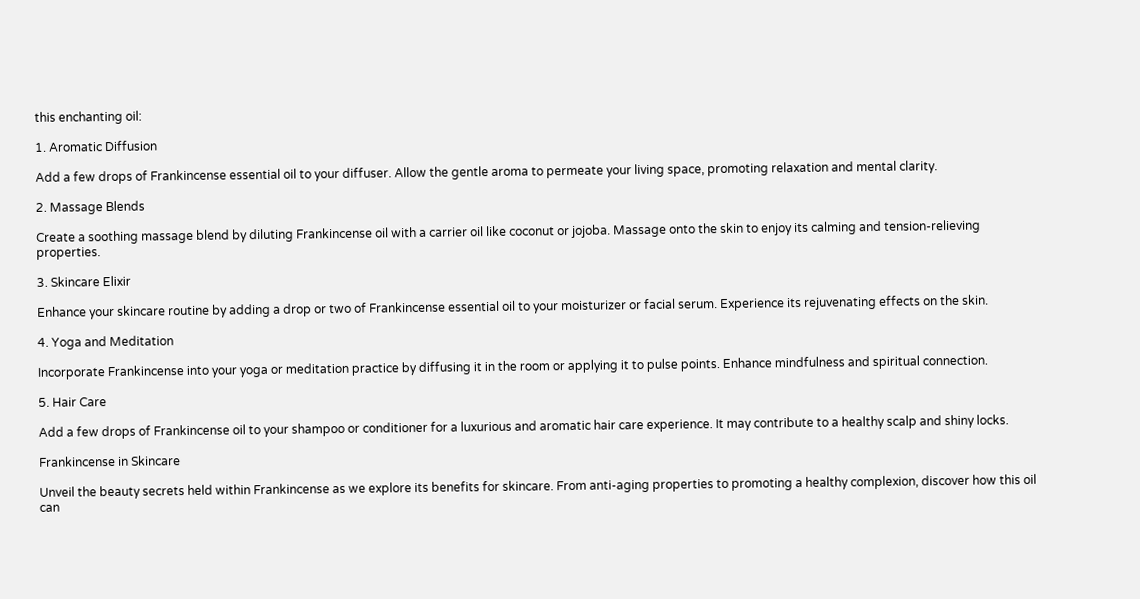this enchanting oil:

1. Aromatic Diffusion

Add a few drops of Frankincense essential oil to your diffuser. Allow the gentle aroma to permeate your living space, promoting relaxation and mental clarity.

2. Massage Blends

Create a soothing massage blend by diluting Frankincense oil with a carrier oil like coconut or jojoba. Massage onto the skin to enjoy its calming and tension-relieving properties.

3. Skincare Elixir

Enhance your skincare routine by adding a drop or two of Frankincense essential oil to your moisturizer or facial serum. Experience its rejuvenating effects on the skin.

4. Yoga and Meditation

Incorporate Frankincense into your yoga or meditation practice by diffusing it in the room or applying it to pulse points. Enhance mindfulness and spiritual connection.

5. Hair Care

Add a few drops of Frankincense oil to your shampoo or conditioner for a luxurious and aromatic hair care experience. It may contribute to a healthy scalp and shiny locks.

Frankincense in Skincare

Unveil the beauty secrets held within Frankincense as we explore its benefits for skincare. From anti-aging properties to promoting a healthy complexion, discover how this oil can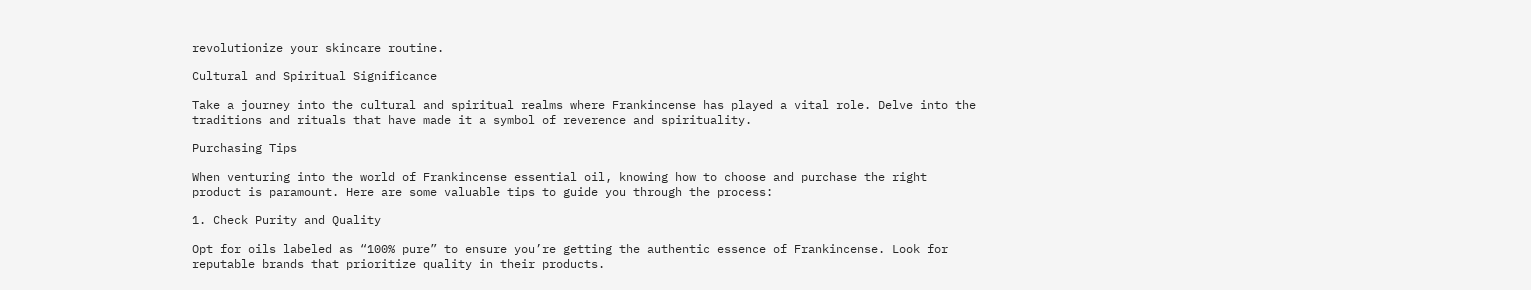revolutionize your skincare routine.

Cultural and Spiritual Significance

Take a journey into the cultural and spiritual realms where Frankincense has played a vital role. Delve into the traditions and rituals that have made it a symbol of reverence and spirituality.

Purchasing Tips

When venturing into the world of Frankincense essential oil, knowing how to choose and purchase the right product is paramount. Here are some valuable tips to guide you through the process:

1. Check Purity and Quality

Opt for oils labeled as “100% pure” to ensure you’re getting the authentic essence of Frankincense. Look for reputable brands that prioritize quality in their products.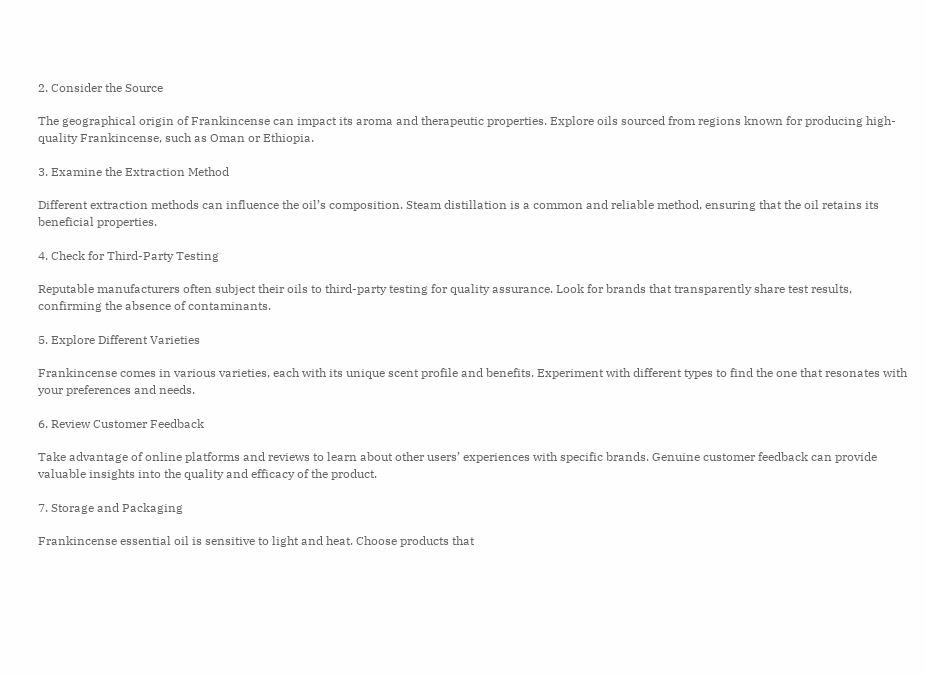2. Consider the Source

The geographical origin of Frankincense can impact its aroma and therapeutic properties. Explore oils sourced from regions known for producing high-quality Frankincense, such as Oman or Ethiopia.

3. Examine the Extraction Method

Different extraction methods can influence the oil’s composition. Steam distillation is a common and reliable method, ensuring that the oil retains its beneficial properties.

4. Check for Third-Party Testing

Reputable manufacturers often subject their oils to third-party testing for quality assurance. Look for brands that transparently share test results, confirming the absence of contaminants.

5. Explore Different Varieties

Frankincense comes in various varieties, each with its unique scent profile and benefits. Experiment with different types to find the one that resonates with your preferences and needs.

6. Review Customer Feedback

Take advantage of online platforms and reviews to learn about other users’ experiences with specific brands. Genuine customer feedback can provide valuable insights into the quality and efficacy of the product.

7. Storage and Packaging

Frankincense essential oil is sensitive to light and heat. Choose products that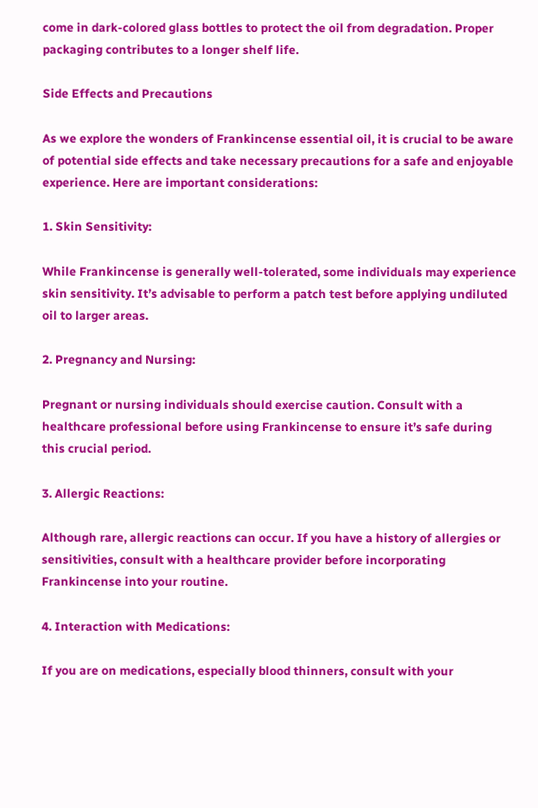come in dark-colored glass bottles to protect the oil from degradation. Proper packaging contributes to a longer shelf life.

Side Effects and Precautions

As we explore the wonders of Frankincense essential oil, it is crucial to be aware of potential side effects and take necessary precautions for a safe and enjoyable experience. Here are important considerations:

1. Skin Sensitivity:

While Frankincense is generally well-tolerated, some individuals may experience skin sensitivity. It’s advisable to perform a patch test before applying undiluted oil to larger areas.

2. Pregnancy and Nursing:

Pregnant or nursing individuals should exercise caution. Consult with a healthcare professional before using Frankincense to ensure it’s safe during this crucial period.

3. Allergic Reactions:

Although rare, allergic reactions can occur. If you have a history of allergies or sensitivities, consult with a healthcare provider before incorporating Frankincense into your routine.

4. Interaction with Medications:

If you are on medications, especially blood thinners, consult with your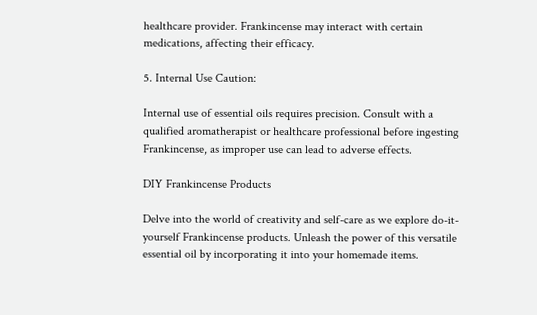healthcare provider. Frankincense may interact with certain medications, affecting their efficacy.

5. Internal Use Caution:

Internal use of essential oils requires precision. Consult with a qualified aromatherapist or healthcare professional before ingesting Frankincense, as improper use can lead to adverse effects.

DIY Frankincense Products

Delve into the world of creativity and self-care as we explore do-it-yourself Frankincense products. Unleash the power of this versatile essential oil by incorporating it into your homemade items.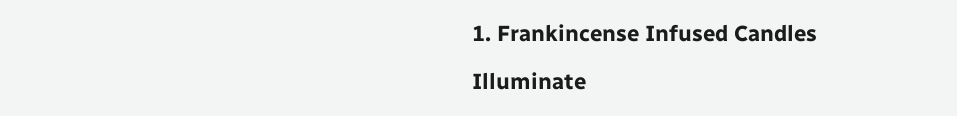1. Frankincense Infused Candles

Illuminate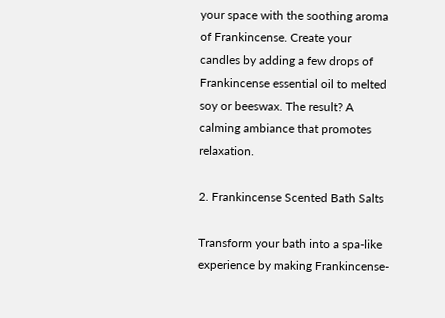your space with the soothing aroma of Frankincense. Create your candles by adding a few drops of Frankincense essential oil to melted soy or beeswax. The result? A calming ambiance that promotes relaxation.

2. Frankincense Scented Bath Salts

Transform your bath into a spa-like experience by making Frankincense-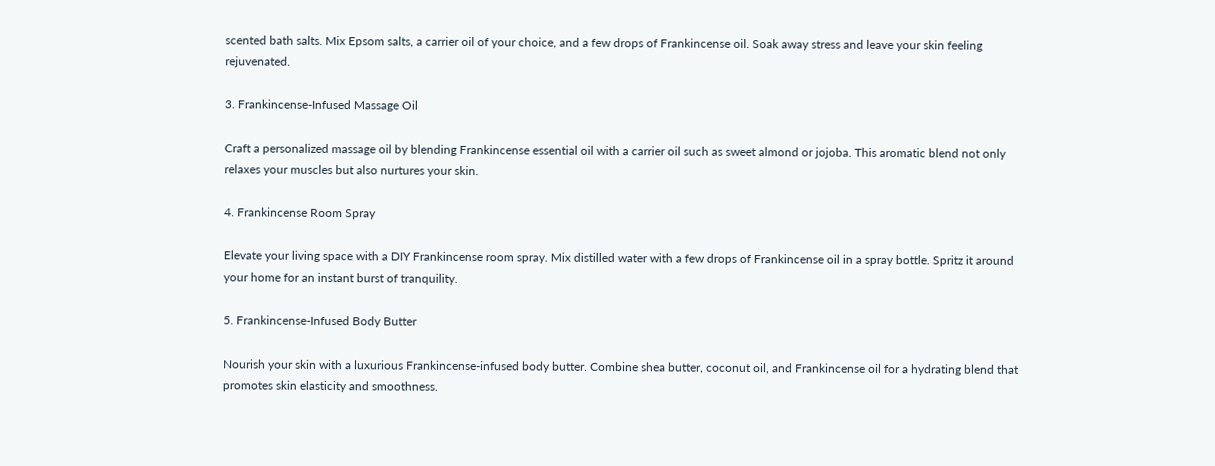scented bath salts. Mix Epsom salts, a carrier oil of your choice, and a few drops of Frankincense oil. Soak away stress and leave your skin feeling rejuvenated.

3. Frankincense-Infused Massage Oil

Craft a personalized massage oil by blending Frankincense essential oil with a carrier oil such as sweet almond or jojoba. This aromatic blend not only relaxes your muscles but also nurtures your skin.

4. Frankincense Room Spray

Elevate your living space with a DIY Frankincense room spray. Mix distilled water with a few drops of Frankincense oil in a spray bottle. Spritz it around your home for an instant burst of tranquility.

5. Frankincense-Infused Body Butter

Nourish your skin with a luxurious Frankincense-infused body butter. Combine shea butter, coconut oil, and Frankincense oil for a hydrating blend that promotes skin elasticity and smoothness.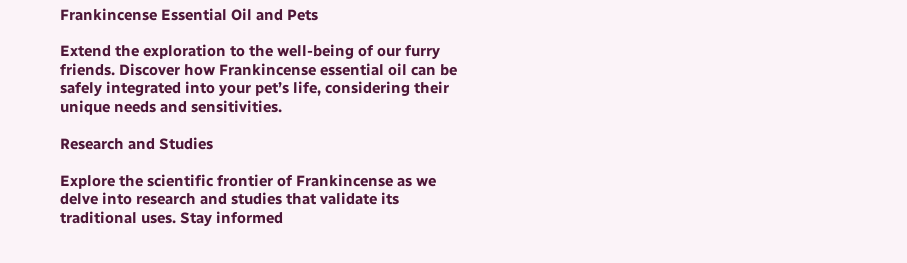Frankincense Essential Oil and Pets

Extend the exploration to the well-being of our furry friends. Discover how Frankincense essential oil can be safely integrated into your pet’s life, considering their unique needs and sensitivities.

Research and Studies

Explore the scientific frontier of Frankincense as we delve into research and studies that validate its traditional uses. Stay informed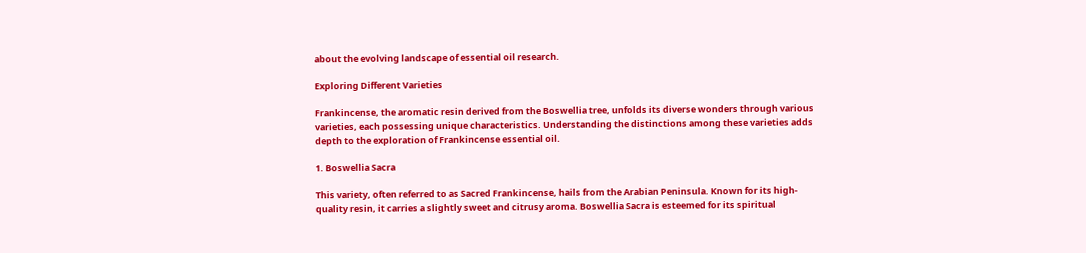about the evolving landscape of essential oil research.

Exploring Different Varieties

Frankincense, the aromatic resin derived from the Boswellia tree, unfolds its diverse wonders through various varieties, each possessing unique characteristics. Understanding the distinctions among these varieties adds depth to the exploration of Frankincense essential oil.

1. Boswellia Sacra

This variety, often referred to as Sacred Frankincense, hails from the Arabian Peninsula. Known for its high-quality resin, it carries a slightly sweet and citrusy aroma. Boswellia Sacra is esteemed for its spiritual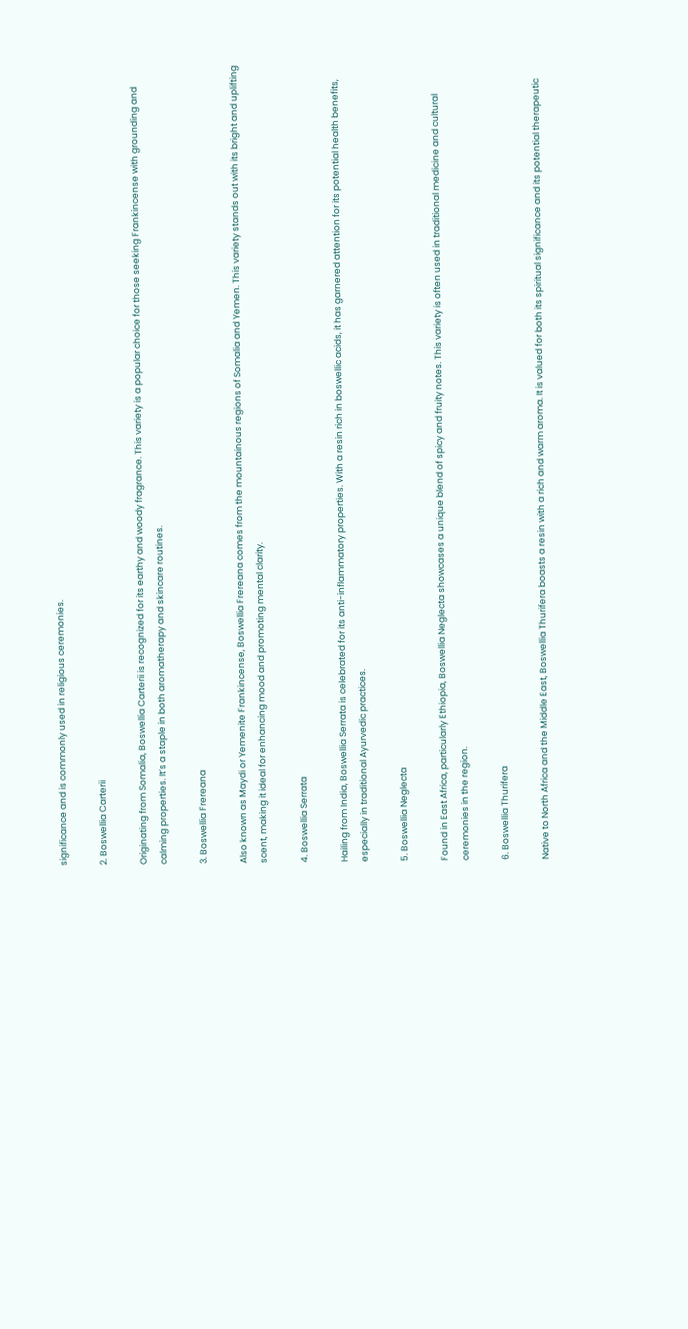significance and is commonly used in religious ceremonies.

2. Boswellia Carterii

Originating from Somalia, Boswellia Carterii is recognized for its earthy and woody fragrance. This variety is a popular choice for those seeking Frankincense with grounding and calming properties. It’s a staple in both aromatherapy and skincare routines.

3. Boswellia Frereana

Also known as Maydi or Yemenite Frankincense, Boswellia Frereana comes from the mountainous regions of Somalia and Yemen. This variety stands out with its bright and uplifting scent, making it ideal for enhancing mood and promoting mental clarity.

4. Boswellia Serrata

Hailing from India, Boswellia Serrata is celebrated for its anti-inflammatory properties. With a resin rich in boswellic acids, it has garnered attention for its potential health benefits, especially in traditional Ayurvedic practices.

5. Boswellia Neglecta

Found in East Africa, particularly Ethiopia, Boswellia Neglecta showcases a unique blend of spicy and fruity notes. This variety is often used in traditional medicine and cultural ceremonies in the region.

6. Boswellia Thurifera

Native to North Africa and the Middle East, Boswellia Thurifera boasts a resin with a rich and warm aroma. It is valued for both its spiritual significance and its potential therapeutic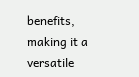benefits, making it a versatile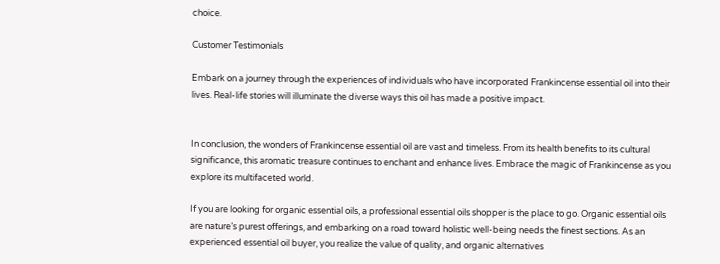choice.

Customer Testimonials

Embark on a journey through the experiences of individuals who have incorporated Frankincense essential oil into their lives. Real-life stories will illuminate the diverse ways this oil has made a positive impact.


In conclusion, the wonders of Frankincense essential oil are vast and timeless. From its health benefits to its cultural significance, this aromatic treasure continues to enchant and enhance lives. Embrace the magic of Frankincense as you explore its multifaceted world.

If you are looking for organic essential oils, a professional essential oils shopper is the place to go. Organic essential oils are nature’s purest offerings, and embarking on a road toward holistic well-being needs the finest sections. As an experienced essential oil buyer, you realize the value of quality, and organic alternatives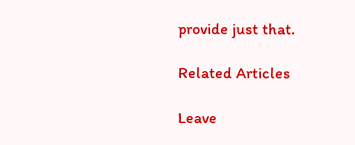provide just that.

Related Articles

Leave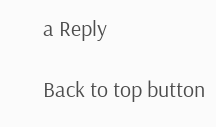a Reply

Back to top button